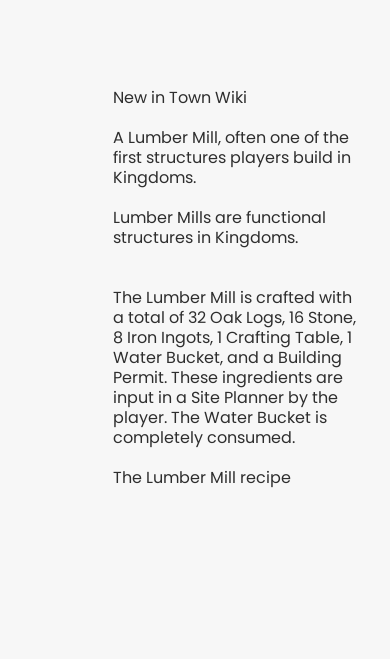New in Town Wiki

A Lumber Mill, often one of the first structures players build in Kingdoms.

Lumber Mills are functional structures in Kingdoms.


The Lumber Mill is crafted with a total of 32 Oak Logs, 16 Stone, 8 Iron Ingots, 1 Crafting Table, 1 Water Bucket, and a Building Permit. These ingredients are input in a Site Planner by the player. The Water Bucket is completely consumed.

The Lumber Mill recipe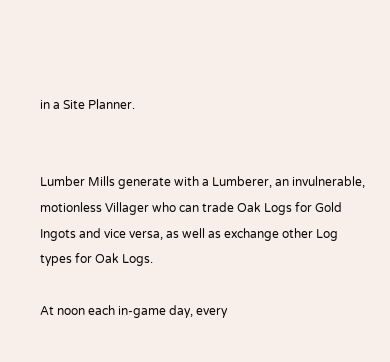in a Site Planner.


Lumber Mills generate with a Lumberer, an invulnerable, motionless Villager who can trade Oak Logs for Gold Ingots and vice versa, as well as exchange other Log types for Oak Logs.

At noon each in-game day, every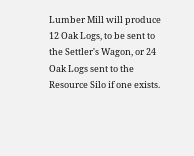Lumber Mill will produce 12 Oak Logs, to be sent to the Settler's Wagon, or 24 Oak Logs sent to the Resource Silo if one exists.